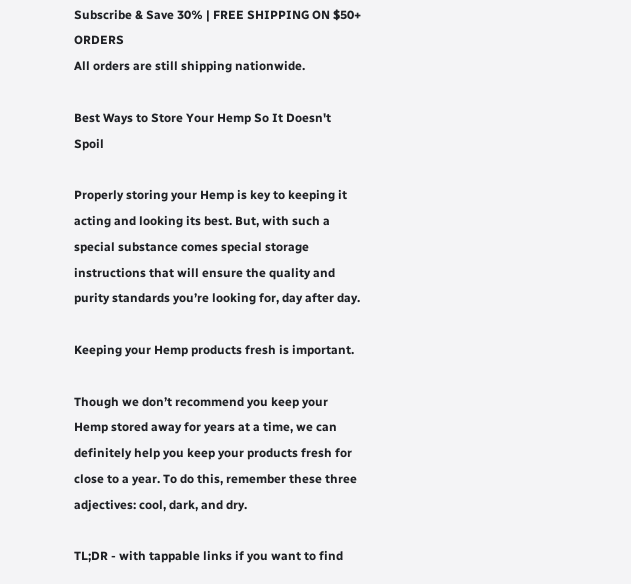Subscribe & Save 30% | FREE SHIPPING ON $50+ ORDERS
All orders are still shipping nationwide.

Best Ways to Store Your Hemp So It Doesn't Spoil

Properly storing your Hemp is key to keeping it acting and looking its best. But, with such a special substance comes special storage instructions that will ensure the quality and purity standards you’re looking for, day after day.

Keeping your Hemp products fresh is important.

Though we don’t recommend you keep your Hemp stored away for years at a time, we can definitely help you keep your products fresh for close to a year. To do this, remember these three adjectives: cool, dark, and dry.

TL;DR - with tappable links if you want to find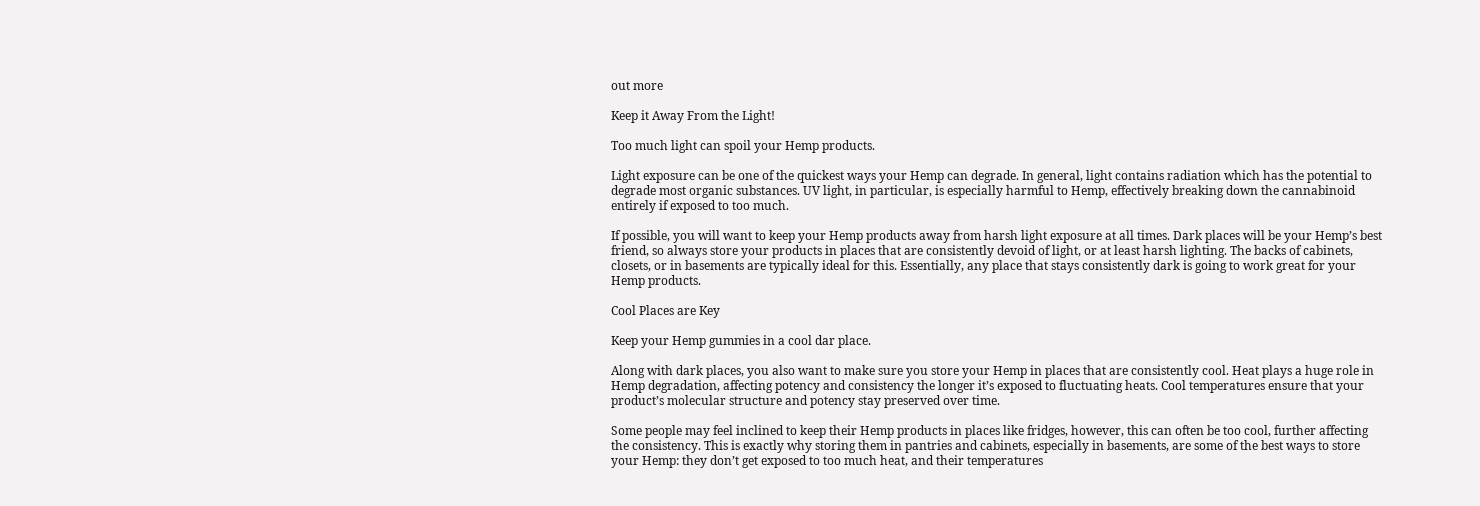out more

Keep it Away From the Light!

Too much light can spoil your Hemp products.

Light exposure can be one of the quickest ways your Hemp can degrade. In general, light contains radiation which has the potential to degrade most organic substances. UV light, in particular, is especially harmful to Hemp, effectively breaking down the cannabinoid entirely if exposed to too much.

If possible, you will want to keep your Hemp products away from harsh light exposure at all times. Dark places will be your Hemp’s best friend, so always store your products in places that are consistently devoid of light, or at least harsh lighting. The backs of cabinets, closets, or in basements are typically ideal for this. Essentially, any place that stays consistently dark is going to work great for your Hemp products.

Cool Places are Key

Keep your Hemp gummies in a cool dar place.

Along with dark places, you also want to make sure you store your Hemp in places that are consistently cool. Heat plays a huge role in Hemp degradation, affecting potency and consistency the longer it’s exposed to fluctuating heats. Cool temperatures ensure that your product’s molecular structure and potency stay preserved over time.

Some people may feel inclined to keep their Hemp products in places like fridges, however, this can often be too cool, further affecting the consistency. This is exactly why storing them in pantries and cabinets, especially in basements, are some of the best ways to store your Hemp: they don’t get exposed to too much heat, and their temperatures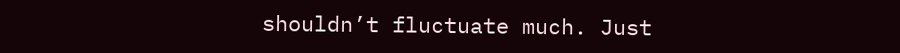shouldn’t fluctuate much. Just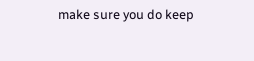make sure you do keep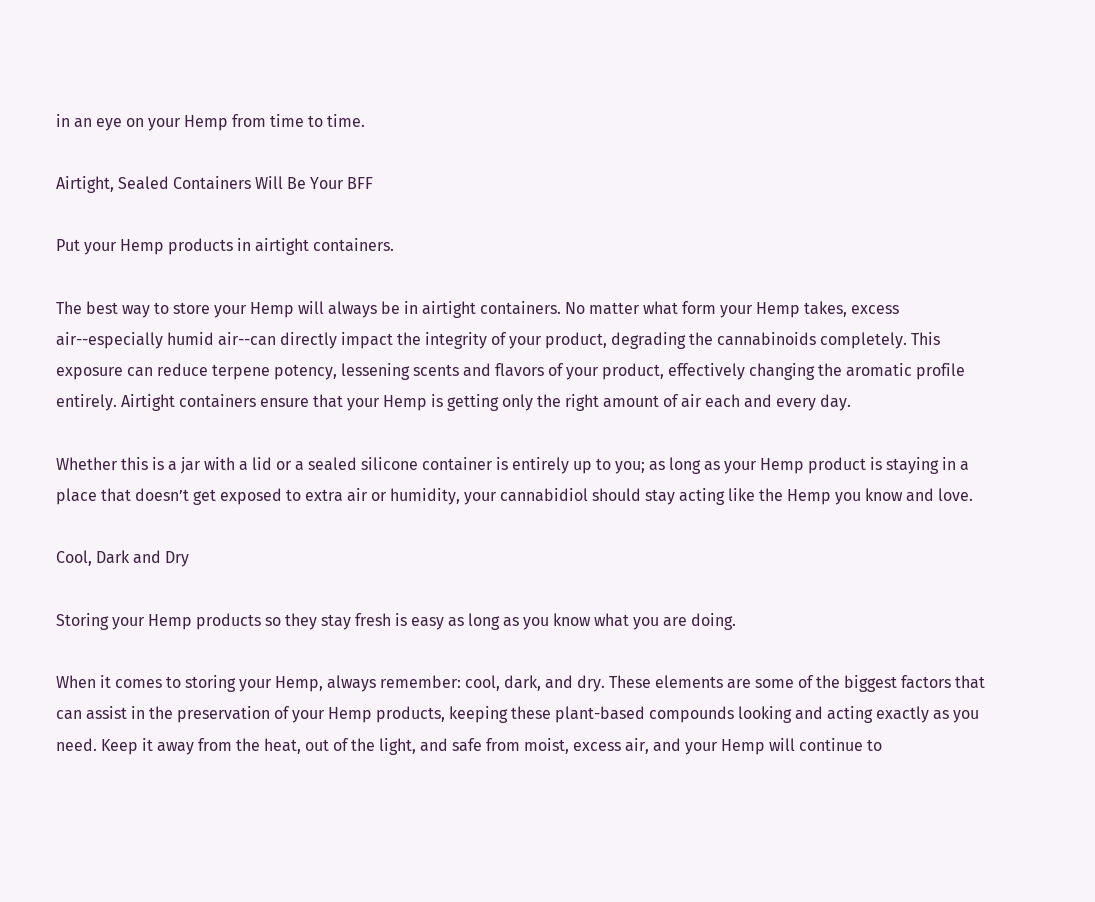in an eye on your Hemp from time to time.

Airtight, Sealed Containers Will Be Your BFF

Put your Hemp products in airtight containers.

The best way to store your Hemp will always be in airtight containers. No matter what form your Hemp takes, excess air--especially humid air--can directly impact the integrity of your product, degrading the cannabinoids completely. This exposure can reduce terpene potency, lessening scents and flavors of your product, effectively changing the aromatic profile entirely. Airtight containers ensure that your Hemp is getting only the right amount of air each and every day.

Whether this is a jar with a lid or a sealed silicone container is entirely up to you; as long as your Hemp product is staying in a place that doesn’t get exposed to extra air or humidity, your cannabidiol should stay acting like the Hemp you know and love.

Cool, Dark and Dry

Storing your Hemp products so they stay fresh is easy as long as you know what you are doing.

When it comes to storing your Hemp, always remember: cool, dark, and dry. These elements are some of the biggest factors that can assist in the preservation of your Hemp products, keeping these plant-based compounds looking and acting exactly as you need. Keep it away from the heat, out of the light, and safe from moist, excess air, and your Hemp will continue to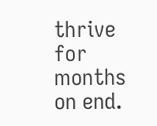thrive for months on end.